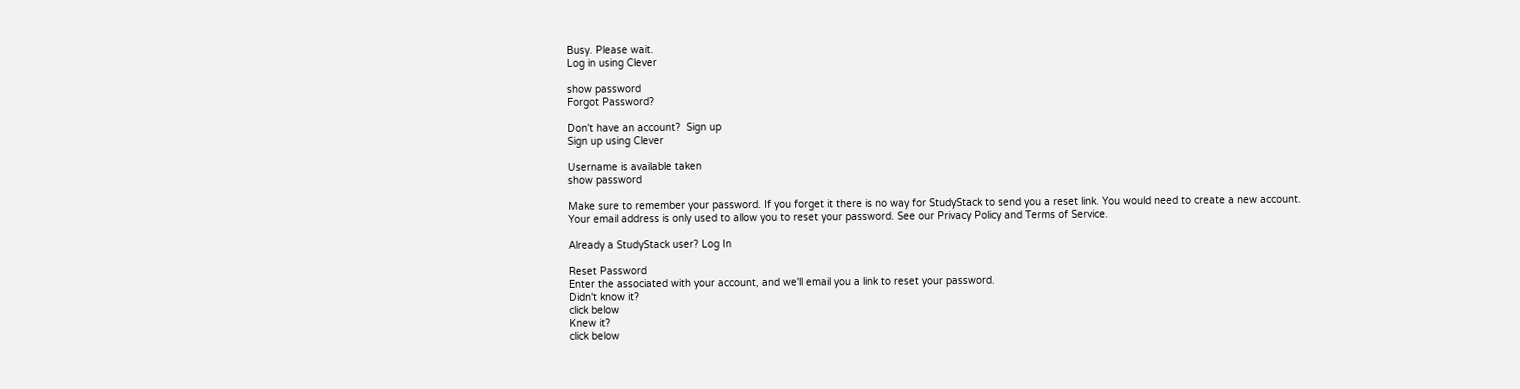Busy. Please wait.
Log in using Clever

show password
Forgot Password?

Don't have an account?  Sign up
Sign up using Clever

Username is available taken
show password

Make sure to remember your password. If you forget it there is no way for StudyStack to send you a reset link. You would need to create a new account.
Your email address is only used to allow you to reset your password. See our Privacy Policy and Terms of Service.

Already a StudyStack user? Log In

Reset Password
Enter the associated with your account, and we'll email you a link to reset your password.
Didn't know it?
click below
Knew it?
click below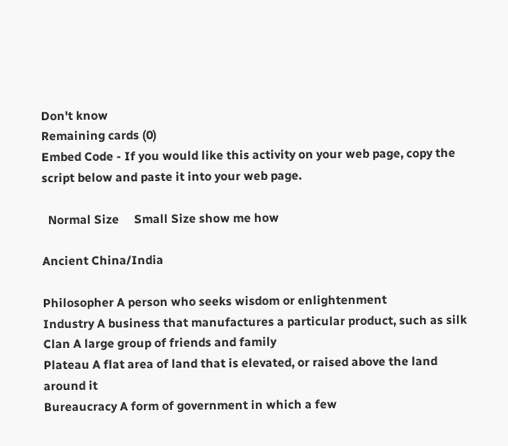Don't know
Remaining cards (0)
Embed Code - If you would like this activity on your web page, copy the script below and paste it into your web page.

  Normal Size     Small Size show me how

Ancient China/India

Philosopher A person who seeks wisdom or enlightenment
Industry A business that manufactures a particular product, such as silk
Clan A large group of friends and family
Plateau A flat area of land that is elevated, or raised above the land around it
Bureaucracy A form of government in which a few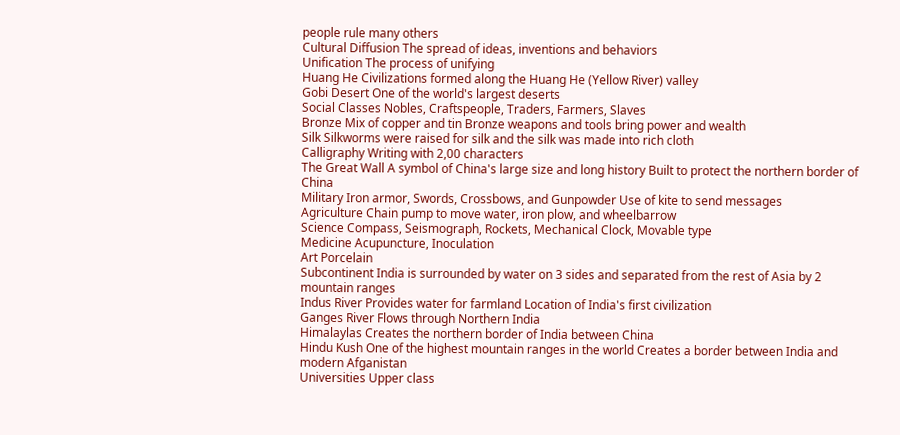people rule many others
Cultural Diffusion The spread of ideas, inventions and behaviors
Unification The process of unifying
Huang He Civilizations formed along the Huang He (Yellow River) valley
Gobi Desert One of the world's largest deserts
Social Classes Nobles, Craftspeople, Traders, Farmers, Slaves
Bronze Mix of copper and tin Bronze weapons and tools bring power and wealth
Silk Silkworms were raised for silk and the silk was made into rich cloth
Calligraphy Writing with 2,00 characters
The Great Wall A symbol of China's large size and long history Built to protect the northern border of China
Military Iron armor, Swords, Crossbows, and Gunpowder Use of kite to send messages
Agriculture Chain pump to move water, iron plow, and wheelbarrow
Science Compass, Seismograph, Rockets, Mechanical Clock, Movable type
Medicine Acupuncture, Inoculation
Art Porcelain
Subcontinent India is surrounded by water on 3 sides and separated from the rest of Asia by 2 mountain ranges
Indus River Provides water for farmland Location of India's first civilization
Ganges River Flows through Northern India
Himalaylas Creates the northern border of India between China
Hindu Kush One of the highest mountain ranges in the world Creates a border between India and modern Afganistan
Universities Upper class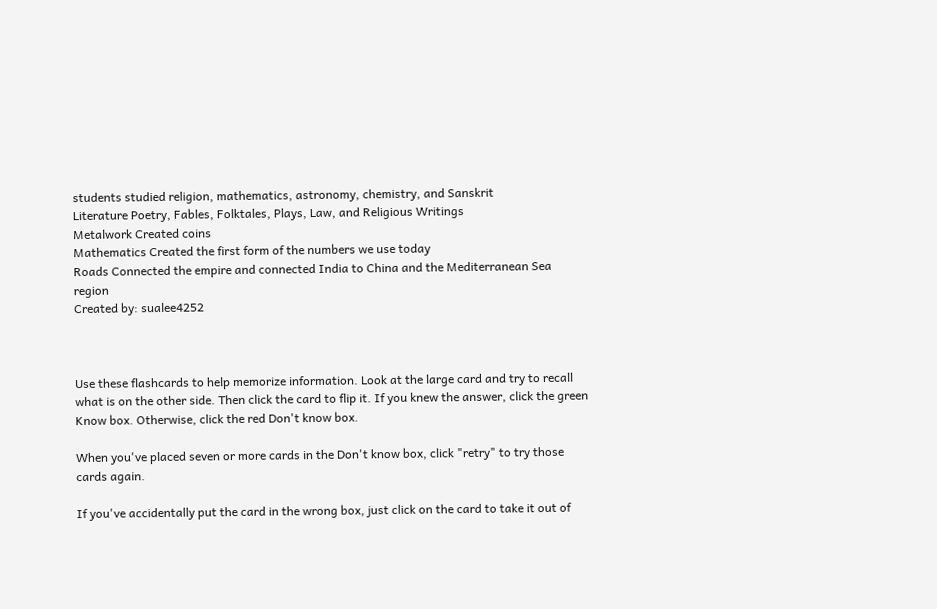students studied religion, mathematics, astronomy, chemistry, and Sanskrit
Literature Poetry, Fables, Folktales, Plays, Law, and Religious Writings
Metalwork Created coins
Mathematics Created the first form of the numbers we use today
Roads Connected the empire and connected India to China and the Mediterranean Sea region
Created by: sualee4252



Use these flashcards to help memorize information. Look at the large card and try to recall what is on the other side. Then click the card to flip it. If you knew the answer, click the green Know box. Otherwise, click the red Don't know box.

When you've placed seven or more cards in the Don't know box, click "retry" to try those cards again.

If you've accidentally put the card in the wrong box, just click on the card to take it out of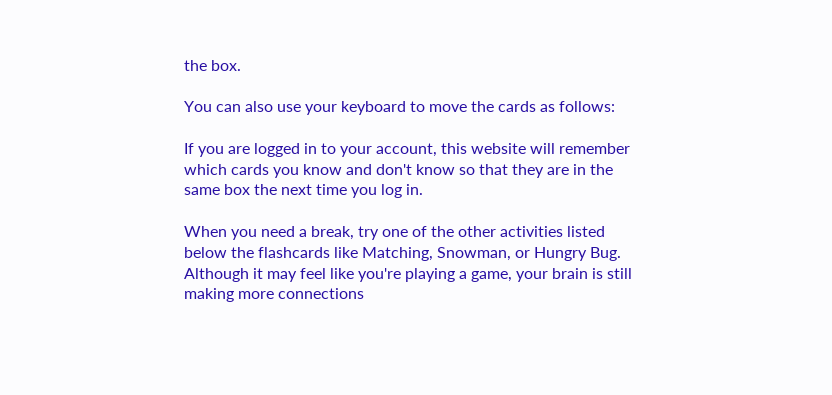the box.

You can also use your keyboard to move the cards as follows:

If you are logged in to your account, this website will remember which cards you know and don't know so that they are in the same box the next time you log in.

When you need a break, try one of the other activities listed below the flashcards like Matching, Snowman, or Hungry Bug. Although it may feel like you're playing a game, your brain is still making more connections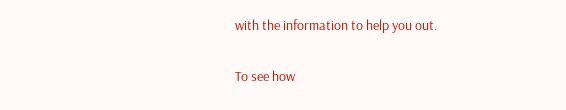with the information to help you out.

To see how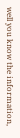well you know the information,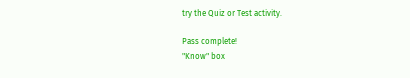try the Quiz or Test activity.

Pass complete!
"Know" box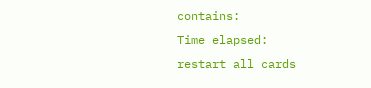contains:
Time elapsed:
restart all cards